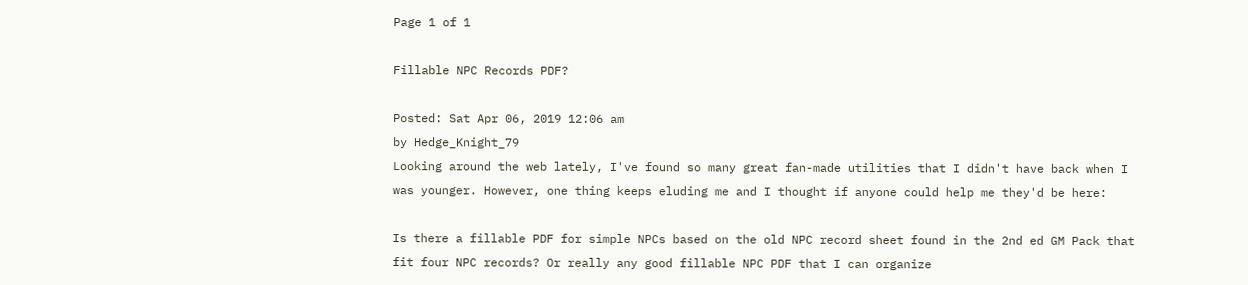Page 1 of 1

Fillable NPC Records PDF?

Posted: Sat Apr 06, 2019 12:06 am
by Hedge_Knight_79
Looking around the web lately, I've found so many great fan-made utilities that I didn't have back when I was younger. However, one thing keeps eluding me and I thought if anyone could help me they'd be here:

Is there a fillable PDF for simple NPCs based on the old NPC record sheet found in the 2nd ed GM Pack that fit four NPC records? Or really any good fillable NPC PDF that I can organize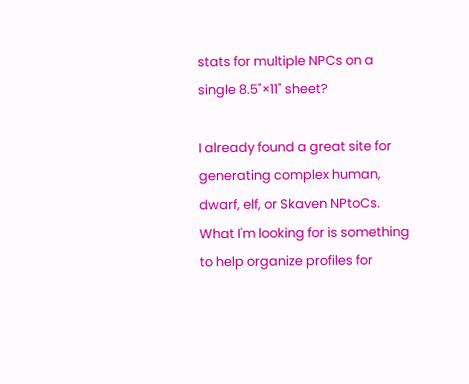stats for multiple NPCs on a single 8.5"×11" sheet?

I already found a great site for generating complex human, dwarf, elf, or Skaven NPtoCs. What I'm looking for is something to help organize profiles for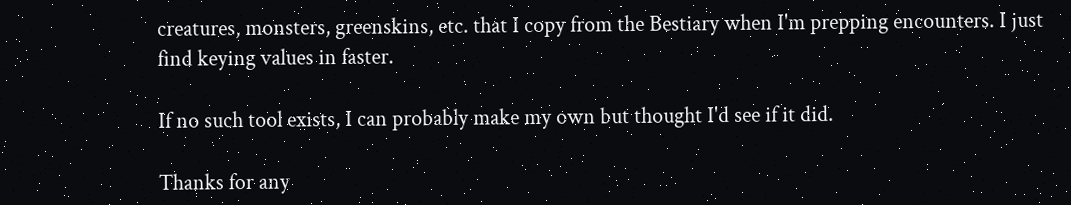creatures, monsters, greenskins, etc. that I copy from the Bestiary when I'm prepping encounters. I just find keying values in faster.

If no such tool exists, I can probably make my own but thought I'd see if it did.

Thanks for any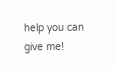help you can give me!